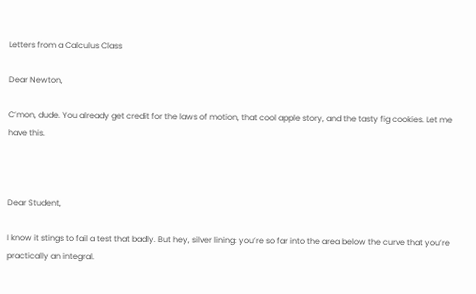Letters from a Calculus Class

Dear Newton,

C’mon, dude. You already get credit for the laws of motion, that cool apple story, and the tasty fig cookies. Let me have this.



Dear Student,

I know it stings to fail a test that badly. But hey, silver lining: you’re so far into the area below the curve that you’re practically an integral.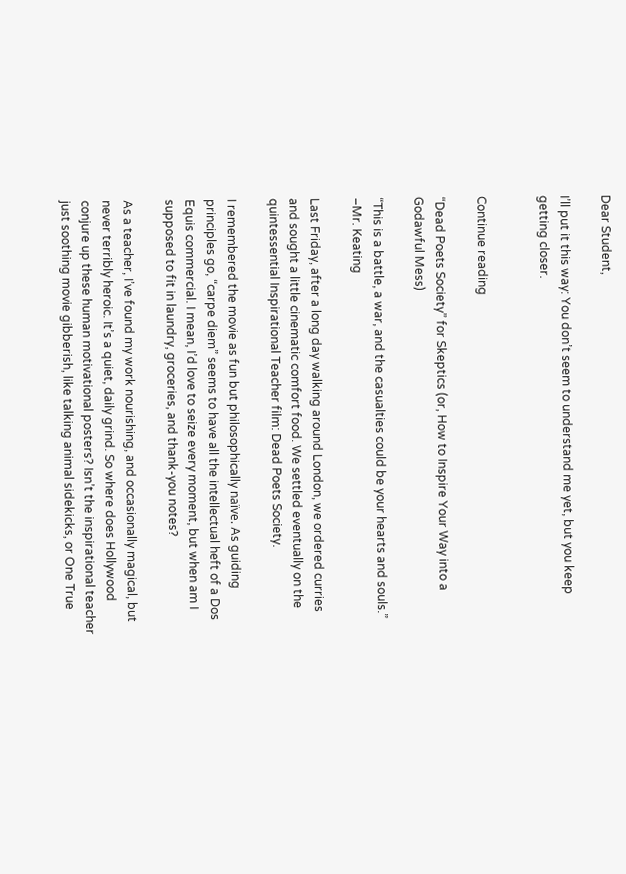Dear Student,

I’ll put it this way: You don’t seem to understand me yet, but you keep getting closer.


Continue reading

“Dead Poets Society” for Skeptics (or, How to Inspire Your Way into a Godawful Mess)

“This is a battle, a war, and the casualties could be your hearts and souls.”
–Mr. Keating

Last Friday, after a long day walking around London, we ordered curries and sought a little cinematic comfort food. We settled eventually on the quintessential Inspirational Teacher film: Dead Poets Society.

I remembered the movie as fun but philosophically naïve. As guiding principles go, “carpe diem” seems to have all the intellectual heft of a Dos Equis commercial. I mean, I’d love to seize every moment, but when am I supposed to fit in laundry, groceries, and thank-you notes?

As a teacher, I’ve found my work nourishing, and occasionally magical, but never terribly heroic. It’s a quiet, daily grind. So where does Hollywood conjure up these human motivational posters? Isn’t the inspirational teacher just soothing movie gibberish, like talking animal sidekicks, or One True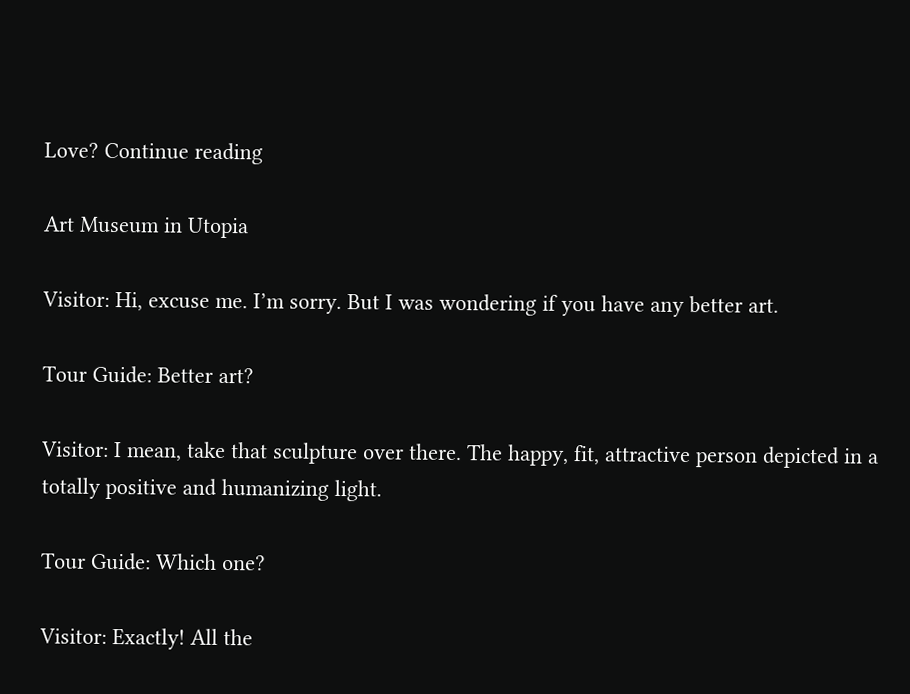Love? Continue reading

Art Museum in Utopia

Visitor: Hi, excuse me. I’m sorry. But I was wondering if you have any better art.

Tour Guide: Better art?

Visitor: I mean, take that sculpture over there. The happy, fit, attractive person depicted in a totally positive and humanizing light.

Tour Guide: Which one?

Visitor: Exactly! All the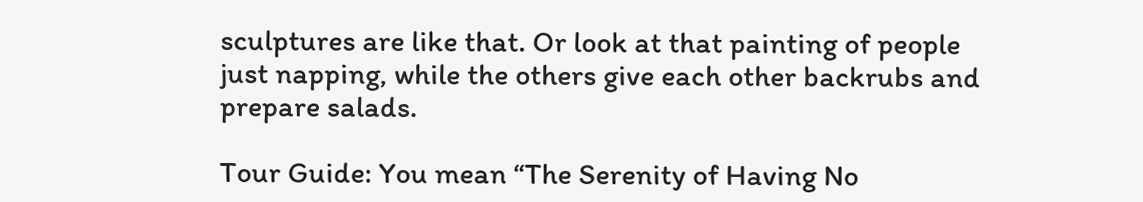sculptures are like that. Or look at that painting of people just napping, while the others give each other backrubs and prepare salads.

Tour Guide: You mean “The Serenity of Having No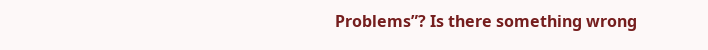Problems”? Is there something wrong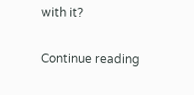with it?

Continue reading